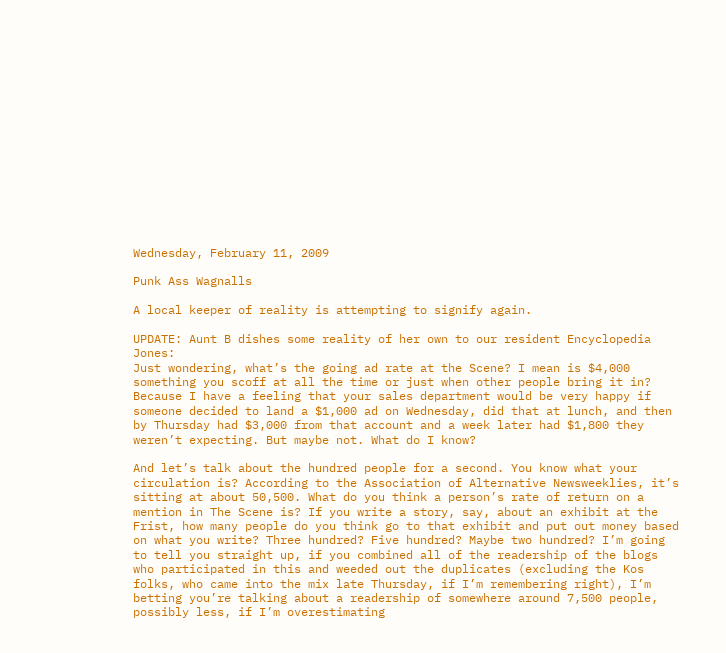Wednesday, February 11, 2009

Punk Ass Wagnalls

A local keeper of reality is attempting to signify again.

UPDATE: Aunt B dishes some reality of her own to our resident Encyclopedia Jones:
Just wondering, what’s the going ad rate at the Scene? I mean is $4,000 something you scoff at all the time or just when other people bring it in? Because I have a feeling that your sales department would be very happy if someone decided to land a $1,000 ad on Wednesday, did that at lunch, and then by Thursday had $3,000 from that account and a week later had $1,800 they weren’t expecting. But maybe not. What do I know?

And let’s talk about the hundred people for a second. You know what your circulation is? According to the Association of Alternative Newsweeklies, it’s sitting at about 50,500. What do you think a person’s rate of return on a mention in The Scene is? If you write a story, say, about an exhibit at the Frist, how many people do you think go to that exhibit and put out money based on what you write? Three hundred? Five hundred? Maybe two hundred? I’m going to tell you straight up, if you combined all of the readership of the blogs who participated in this and weeded out the duplicates (excluding the Kos folks, who came into the mix late Thursday, if I’m remembering right), I’m betting you’re talking about a readership of somewhere around 7,500 people, possibly less, if I’m overestimating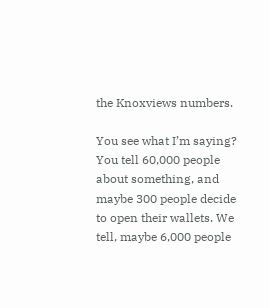the Knoxviews numbers.

You see what I’m saying? You tell 60,000 people about something, and maybe 300 people decide to open their wallets. We tell, maybe 6,000 people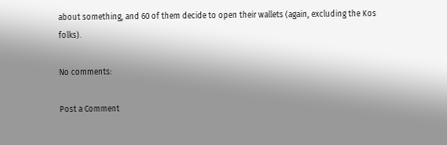about something, and 60 of them decide to open their wallets (again, excluding the Kos folks).

No comments:

Post a Comment